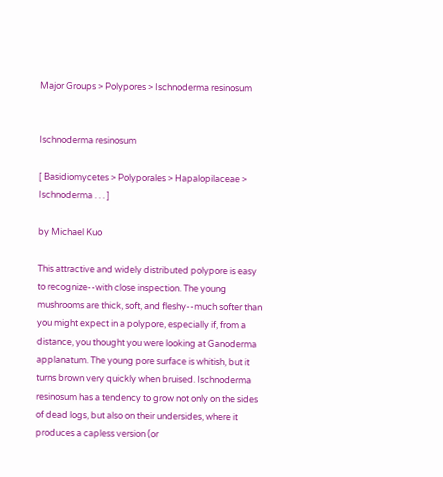Major Groups > Polypores > Ischnoderma resinosum


Ischnoderma resinosum

[ Basidiomycetes > Polyporales > Hapalopilaceae > Ischnoderma . . . ]

by Michael Kuo

This attractive and widely distributed polypore is easy to recognize--with close inspection. The young mushrooms are thick, soft, and fleshy--much softer than you might expect in a polypore, especially if, from a distance, you thought you were looking at Ganoderma applanatum. The young pore surface is whitish, but it turns brown very quickly when bruised. Ischnoderma resinosum has a tendency to grow not only on the sides of dead logs, but also on their undersides, where it produces a capless version (or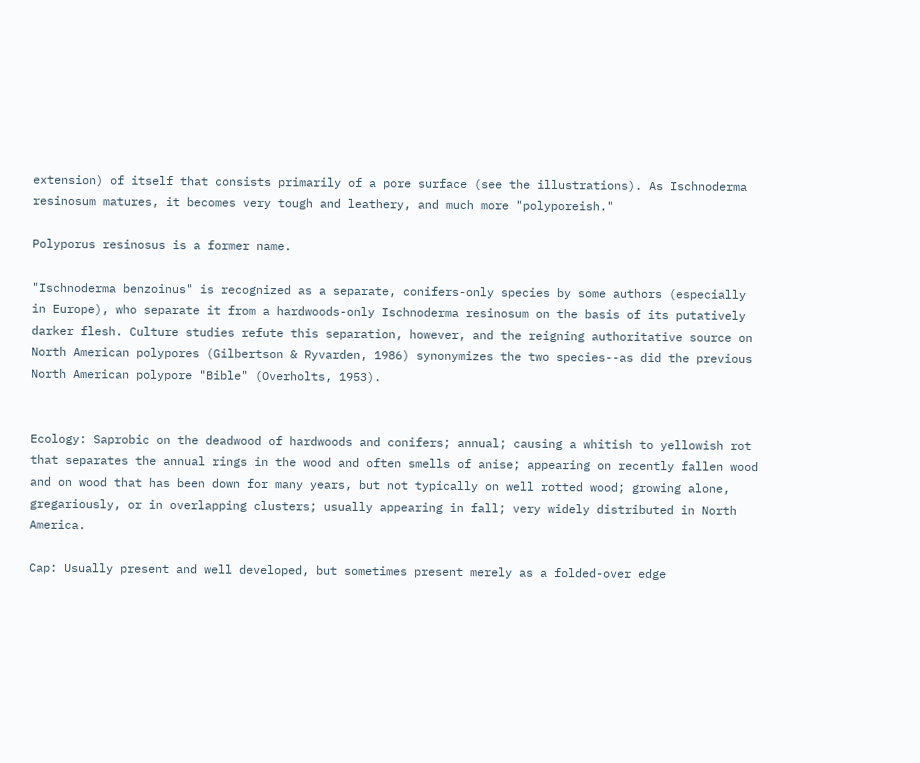extension) of itself that consists primarily of a pore surface (see the illustrations). As Ischnoderma resinosum matures, it becomes very tough and leathery, and much more "polyporeish."

Polyporus resinosus is a former name.

"Ischnoderma benzoinus" is recognized as a separate, conifers-only species by some authors (especially in Europe), who separate it from a hardwoods-only Ischnoderma resinosum on the basis of its putatively darker flesh. Culture studies refute this separation, however, and the reigning authoritative source on North American polypores (Gilbertson & Ryvarden, 1986) synonymizes the two species--as did the previous North American polypore "Bible" (Overholts, 1953).


Ecology: Saprobic on the deadwood of hardwoods and conifers; annual; causing a whitish to yellowish rot that separates the annual rings in the wood and often smells of anise; appearing on recently fallen wood and on wood that has been down for many years, but not typically on well rotted wood; growing alone, gregariously, or in overlapping clusters; usually appearing in fall; very widely distributed in North America.

Cap: Usually present and well developed, but sometimes present merely as a folded-over edge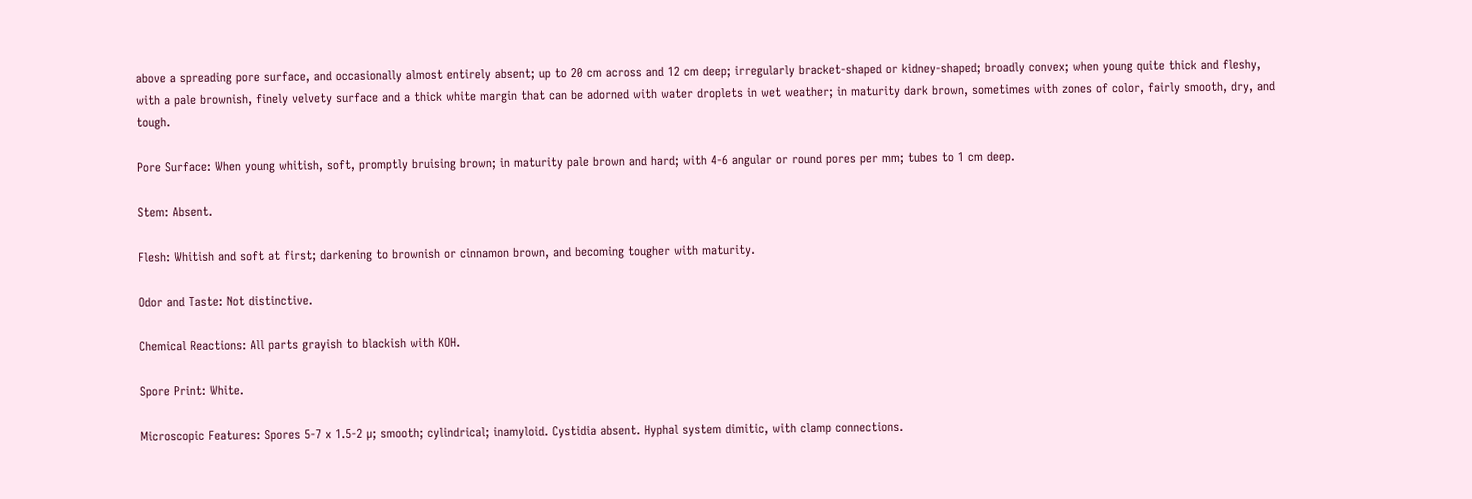above a spreading pore surface, and occasionally almost entirely absent; up to 20 cm across and 12 cm deep; irregularly bracket-shaped or kidney-shaped; broadly convex; when young quite thick and fleshy, with a pale brownish, finely velvety surface and a thick white margin that can be adorned with water droplets in wet weather; in maturity dark brown, sometimes with zones of color, fairly smooth, dry, and tough.

Pore Surface: When young whitish, soft, promptly bruising brown; in maturity pale brown and hard; with 4-6 angular or round pores per mm; tubes to 1 cm deep.

Stem: Absent.

Flesh: Whitish and soft at first; darkening to brownish or cinnamon brown, and becoming tougher with maturity.

Odor and Taste: Not distinctive.

Chemical Reactions: All parts grayish to blackish with KOH.

Spore Print: White.

Microscopic Features: Spores 5-7 x 1.5-2 µ; smooth; cylindrical; inamyloid. Cystidia absent. Hyphal system dimitic, with clamp connections.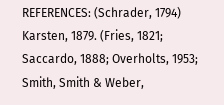REFERENCES: (Schrader, 1794) Karsten, 1879. (Fries, 1821; Saccardo, 1888; Overholts, 1953; Smith, Smith & Weber,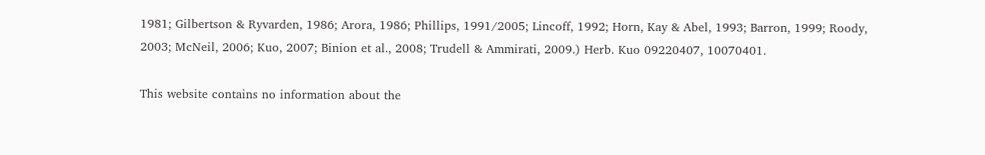1981; Gilbertson & Ryvarden, 1986; Arora, 1986; Phillips, 1991/2005; Lincoff, 1992; Horn, Kay & Abel, 1993; Barron, 1999; Roody, 2003; McNeil, 2006; Kuo, 2007; Binion et al., 2008; Trudell & Ammirati, 2009.) Herb. Kuo 09220407, 10070401.

This website contains no information about the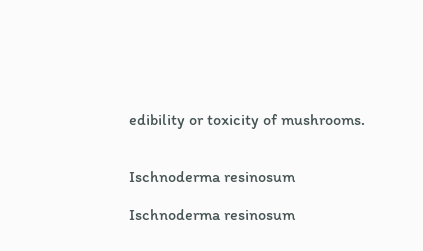edibility or toxicity of mushrooms.


Ischnoderma resinosum

Ischnoderma resinosum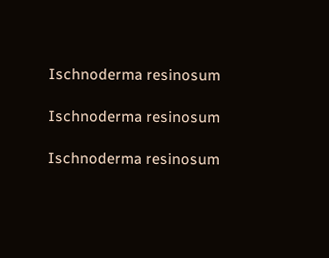Ischnoderma resinosum

Ischnoderma resinosum

Ischnoderma resinosum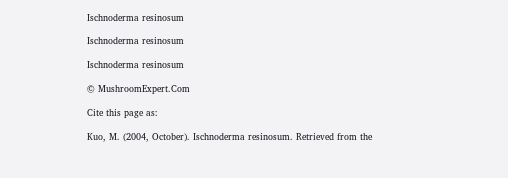Ischnoderma resinosum

Ischnoderma resinosum

Ischnoderma resinosum

© MushroomExpert.Com

Cite this page as:

Kuo, M. (2004, October). Ischnoderma resinosum. Retrieved from the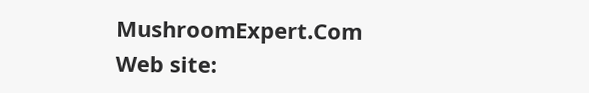MushroomExpert.Com Web site: